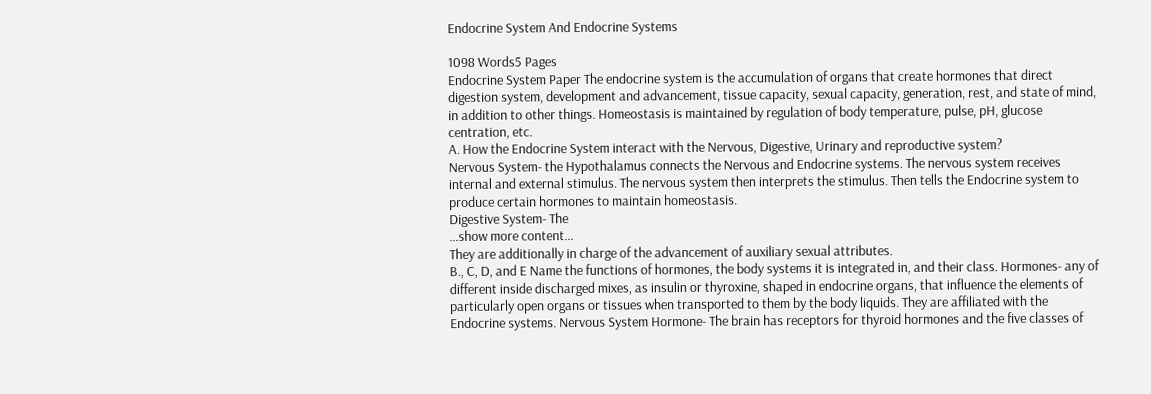Endocrine System And Endocrine Systems

1098 Words5 Pages
Endocrine System Paper The endocrine system is the accumulation of organs that create hormones that direct digestion system, development and advancement, tissue capacity, sexual capacity, generation, rest, and state of mind, in addition to other things. Homeostasis is maintained by regulation of body temperature, pulse, pH, glucose centration, etc.
A. How the Endocrine System interact with the Nervous, Digestive, Urinary and reproductive system?
Nervous System- the Hypothalamus connects the Nervous and Endocrine systems. The nervous system receives internal and external stimulus. The nervous system then interprets the stimulus. Then tells the Endocrine system to produce certain hormones to maintain homeostasis.
Digestive System- The
…show more content…
They are additionally in charge of the advancement of auxiliary sexual attributes.
B., C, D, and E Name the functions of hormones, the body systems it is integrated in, and their class. Hormones- any of different inside discharged mixes, as insulin or thyroxine, shaped in endocrine organs, that influence the elements of particularly open organs or tissues when transported to them by the body liquids. They are affiliated with the Endocrine systems. Nervous System Hormone- The brain has receptors for thyroid hormones and the five classes of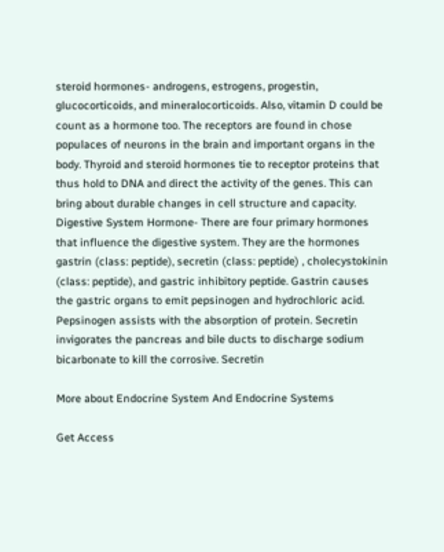steroid hormones- androgens, estrogens, progestin, glucocorticoids, and mineralocorticoids. Also, vitamin D could be count as a hormone too. The receptors are found in chose populaces of neurons in the brain and important organs in the body. Thyroid and steroid hormones tie to receptor proteins that thus hold to DNA and direct the activity of the genes. This can bring about durable changes in cell structure and capacity. Digestive System Hormone- There are four primary hormones that influence the digestive system. They are the hormones gastrin (class: peptide), secretin (class: peptide) , cholecystokinin (class: peptide), and gastric inhibitory peptide. Gastrin causes the gastric organs to emit pepsinogen and hydrochloric acid. Pepsinogen assists with the absorption of protein. Secretin invigorates the pancreas and bile ducts to discharge sodium bicarbonate to kill the corrosive. Secretin

More about Endocrine System And Endocrine Systems

Get Access